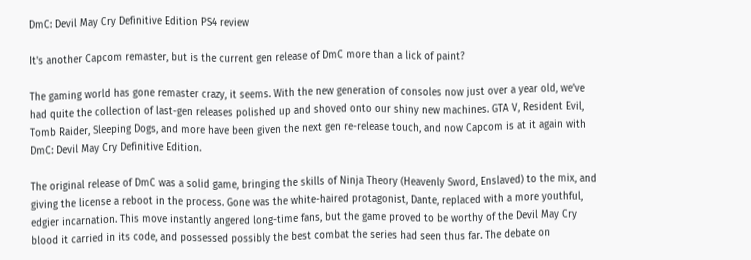DmC: Devil May Cry Definitive Edition PS4 review

It's another Capcom remaster, but is the current gen release of DmC more than a lick of paint?

The gaming world has gone remaster crazy, it seems. With the new generation of consoles now just over a year old, we’ve had quite the collection of last-gen releases polished up and shoved onto our shiny new machines. GTA V, Resident Evil, Tomb Raider, Sleeping Dogs, and more have been given the next gen re-release touch, and now Capcom is at it again with DmC: Devil May Cry Definitive Edition.

The original release of DmC was a solid game, bringing the skills of Ninja Theory (Heavenly Sword, Enslaved) to the mix, and giving the license a reboot in the process. Gone was the white-haired protagonist, Dante, replaced with a more youthful, edgier incarnation. This move instantly angered long-time fans, but the game proved to be worthy of the Devil May Cry blood it carried in its code, and possessed possibly the best combat the series had seen thus far. The debate on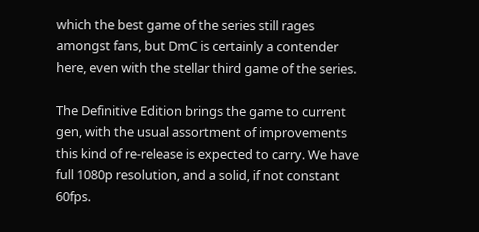which the best game of the series still rages amongst fans, but DmC is certainly a contender here, even with the stellar third game of the series.

The Definitive Edition brings the game to current gen, with the usual assortment of improvements this kind of re-release is expected to carry. We have full 1080p resolution, and a solid, if not constant 60fps.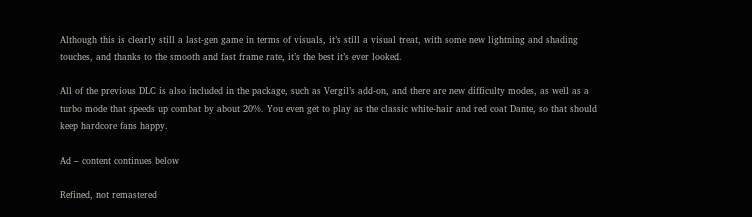Although this is clearly still a last-gen game in terms of visuals, it’s still a visual treat, with some new lightning and shading touches, and thanks to the smooth and fast frame rate, it’s the best it’s ever looked.

All of the previous DLC is also included in the package, such as Vergil’s add-on, and there are new difficulty modes, as well as a turbo mode that speeds up combat by about 20%. You even get to play as the classic white-hair and red coat Dante, so that should keep hardcore fans happy.

Ad – content continues below

Refined, not remastered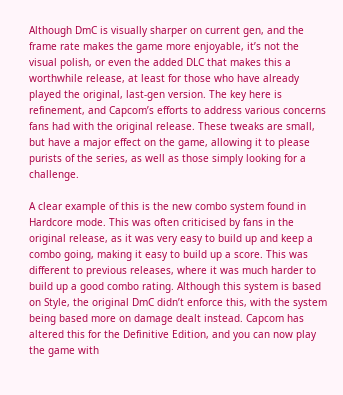Although DmC is visually sharper on current gen, and the frame rate makes the game more enjoyable, it’s not the visual polish, or even the added DLC that makes this a worthwhile release, at least for those who have already played the original, last-gen version. The key here is refinement, and Capcom’s efforts to address various concerns fans had with the original release. These tweaks are small, but have a major effect on the game, allowing it to please purists of the series, as well as those simply looking for a challenge.

A clear example of this is the new combo system found in Hardcore mode. This was often criticised by fans in the original release, as it was very easy to build up and keep a combo going, making it easy to build up a score. This was different to previous releases, where it was much harder to build up a good combo rating. Although this system is based on Style, the original DmC didn’t enforce this, with the system being based more on damage dealt instead. Capcom has altered this for the Definitive Edition, and you can now play the game with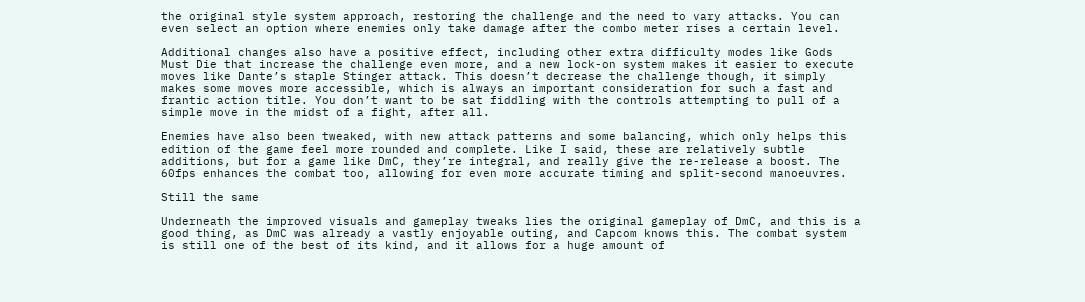the original style system approach, restoring the challenge and the need to vary attacks. You can even select an option where enemies only take damage after the combo meter rises a certain level.

Additional changes also have a positive effect, including other extra difficulty modes like Gods Must Die that increase the challenge even more, and a new lock-on system makes it easier to execute moves like Dante’s staple Stinger attack. This doesn’t decrease the challenge though, it simply makes some moves more accessible, which is always an important consideration for such a fast and frantic action title. You don’t want to be sat fiddling with the controls attempting to pull of a simple move in the midst of a fight, after all.

Enemies have also been tweaked, with new attack patterns and some balancing, which only helps this edition of the game feel more rounded and complete. Like I said, these are relatively subtle additions, but for a game like DmC, they’re integral, and really give the re-release a boost. The 60fps enhances the combat too, allowing for even more accurate timing and split-second manoeuvres.

Still the same

Underneath the improved visuals and gameplay tweaks lies the original gameplay of DmC, and this is a good thing, as DmC was already a vastly enjoyable outing, and Capcom knows this. The combat system is still one of the best of its kind, and it allows for a huge amount of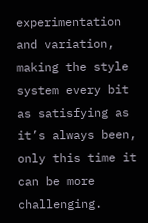experimentation and variation, making the style system every bit as satisfying as it’s always been, only this time it can be more challenging.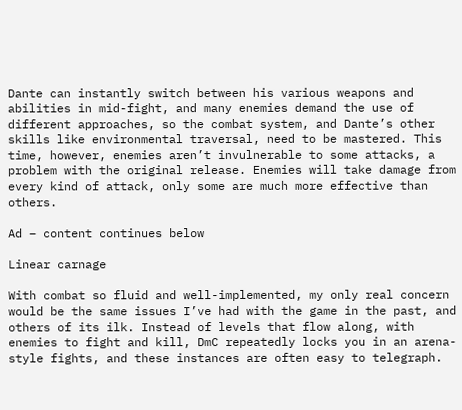Dante can instantly switch between his various weapons and abilities in mid-fight, and many enemies demand the use of different approaches, so the combat system, and Dante’s other skills like environmental traversal, need to be mastered. This time, however, enemies aren’t invulnerable to some attacks, a problem with the original release. Enemies will take damage from every kind of attack, only some are much more effective than others.

Ad – content continues below

Linear carnage

With combat so fluid and well-implemented, my only real concern would be the same issues I’ve had with the game in the past, and others of its ilk. Instead of levels that flow along, with enemies to fight and kill, DmC repeatedly locks you in an arena-style fights, and these instances are often easy to telegraph.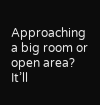Approaching a big room or open area? It’ll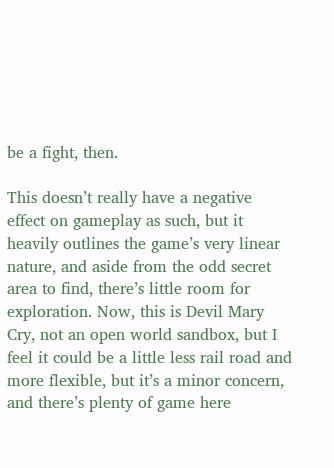be a fight, then.

This doesn’t really have a negative effect on gameplay as such, but it heavily outlines the game’s very linear nature, and aside from the odd secret area to find, there’s little room for exploration. Now, this is Devil Mary Cry, not an open world sandbox, but I feel it could be a little less rail road and more flexible, but it’s a minor concern, and there’s plenty of game here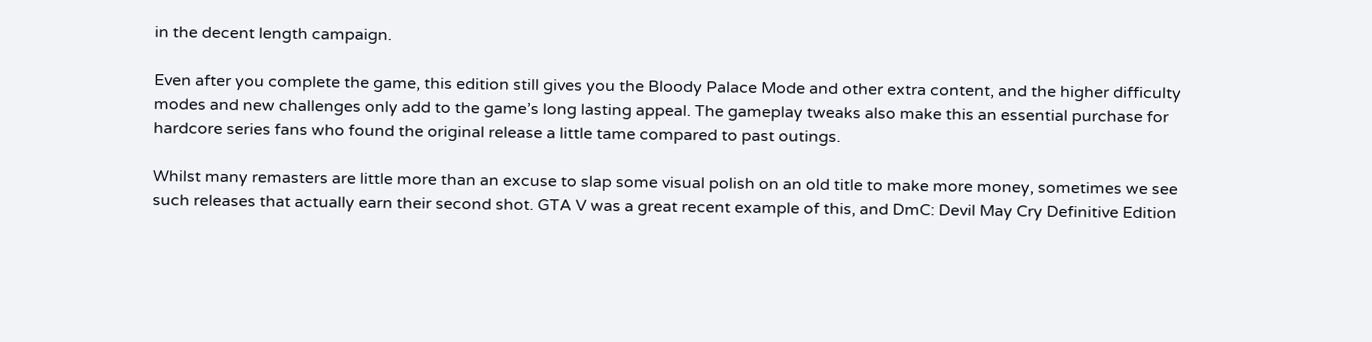in the decent length campaign.

Even after you complete the game, this edition still gives you the Bloody Palace Mode and other extra content, and the higher difficulty modes and new challenges only add to the game’s long lasting appeal. The gameplay tweaks also make this an essential purchase for hardcore series fans who found the original release a little tame compared to past outings.

Whilst many remasters are little more than an excuse to slap some visual polish on an old title to make more money, sometimes we see such releases that actually earn their second shot. GTA V was a great recent example of this, and DmC: Devil May Cry Definitive Edition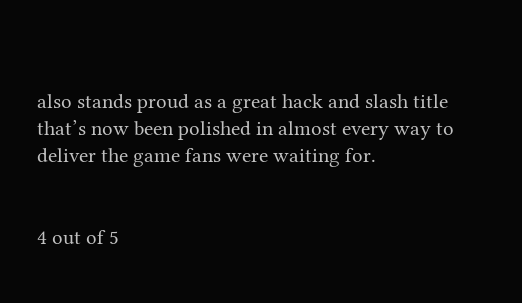also stands proud as a great hack and slash title that’s now been polished in almost every way to deliver the game fans were waiting for.


4 out of 5